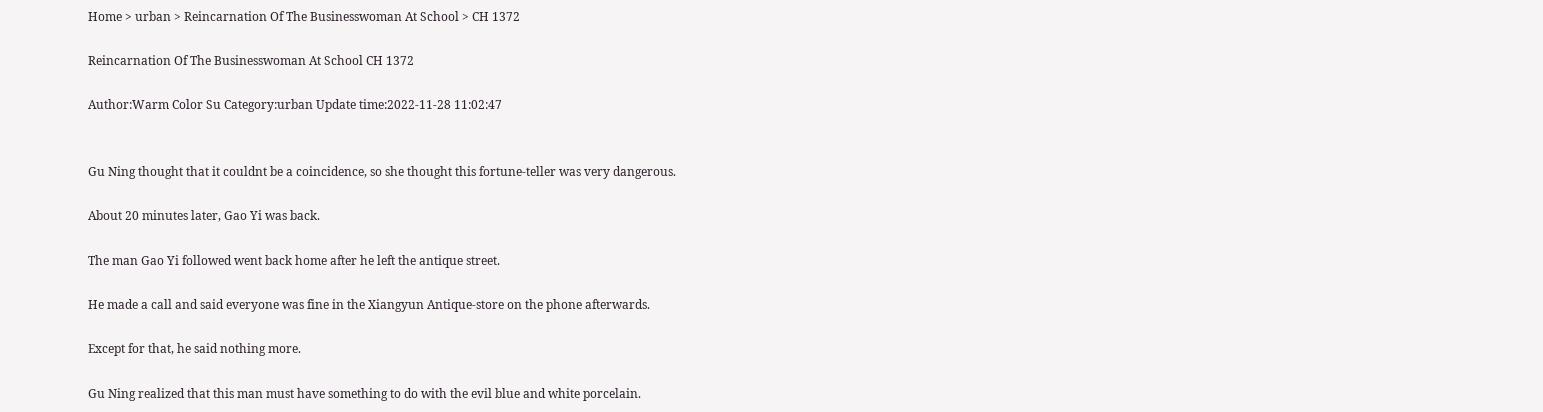Home > urban > Reincarnation Of The Businesswoman At School > CH 1372

Reincarnation Of The Businesswoman At School CH 1372

Author:Warm Color Su Category:urban Update time:2022-11-28 11:02:47


Gu Ning thought that it couldnt be a coincidence, so she thought this fortune-teller was very dangerous.

About 20 minutes later, Gao Yi was back.

The man Gao Yi followed went back home after he left the antique street.

He made a call and said everyone was fine in the Xiangyun Antique-store on the phone afterwards.

Except for that, he said nothing more.

Gu Ning realized that this man must have something to do with the evil blue and white porcelain.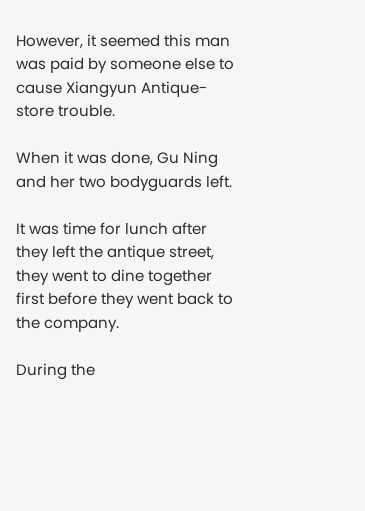However, it seemed this man was paid by someone else to cause Xiangyun Antique-store trouble.

When it was done, Gu Ning and her two bodyguards left.

It was time for lunch after they left the antique street, they went to dine together first before they went back to the company.

During the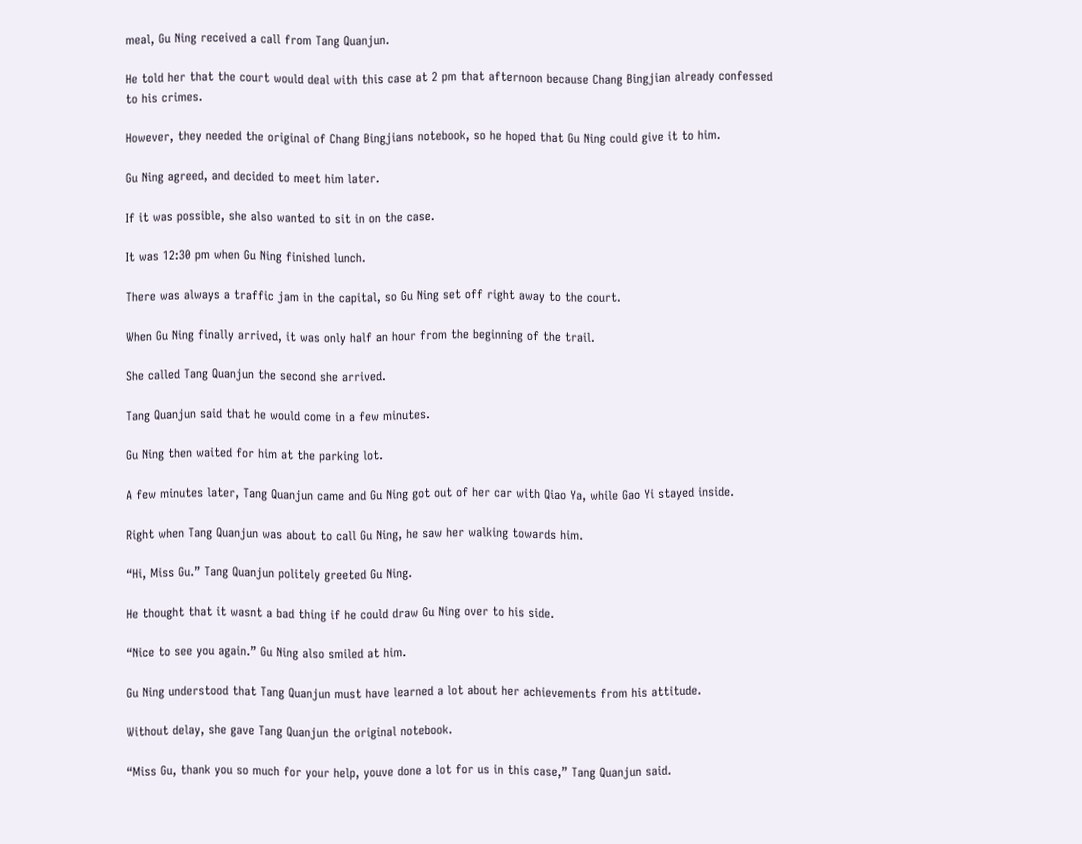meal, Gu Ning received a call from Tang Quanjun.

He told her that the court would deal with this case at 2 pm that afternoon because Chang Bingjian already confessed to his crimes.

However, they needed the original of Chang Bingjians notebook, so he hoped that Gu Ning could give it to him.

Gu Ning agreed, and decided to meet him later.

If it was possible, she also wanted to sit in on the case.

It was 12:30 pm when Gu Ning finished lunch.

There was always a traffic jam in the capital, so Gu Ning set off right away to the court.

When Gu Ning finally arrived, it was only half an hour from the beginning of the trail.

She called Tang Quanjun the second she arrived.

Tang Quanjun said that he would come in a few minutes.

Gu Ning then waited for him at the parking lot.

A few minutes later, Tang Quanjun came and Gu Ning got out of her car with Qiao Ya, while Gao Yi stayed inside.

Right when Tang Quanjun was about to call Gu Ning, he saw her walking towards him.

“Hi, Miss Gu.” Tang Quanjun politely greeted Gu Ning.

He thought that it wasnt a bad thing if he could draw Gu Ning over to his side.

“Nice to see you again.” Gu Ning also smiled at him.

Gu Ning understood that Tang Quanjun must have learned a lot about her achievements from his attitude.

Without delay, she gave Tang Quanjun the original notebook.

“Miss Gu, thank you so much for your help, youve done a lot for us in this case,” Tang Quanjun said.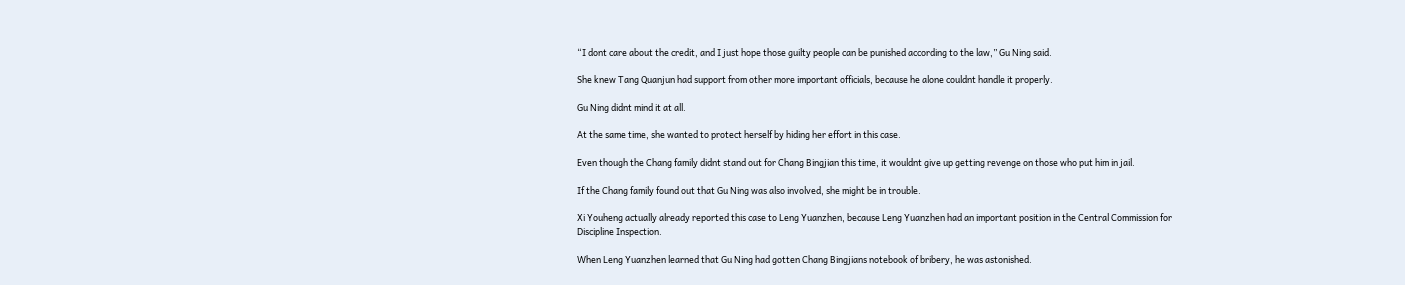“I dont care about the credit, and I just hope those guilty people can be punished according to the law,” Gu Ning said.

She knew Tang Quanjun had support from other more important officials, because he alone couldnt handle it properly.

Gu Ning didnt mind it at all.

At the same time, she wanted to protect herself by hiding her effort in this case.

Even though the Chang family didnt stand out for Chang Bingjian this time, it wouldnt give up getting revenge on those who put him in jail.

If the Chang family found out that Gu Ning was also involved, she might be in trouble.

Xi Youheng actually already reported this case to Leng Yuanzhen, because Leng Yuanzhen had an important position in the Central Commission for Discipline Inspection.

When Leng Yuanzhen learned that Gu Ning had gotten Chang Bingjians notebook of bribery, he was astonished.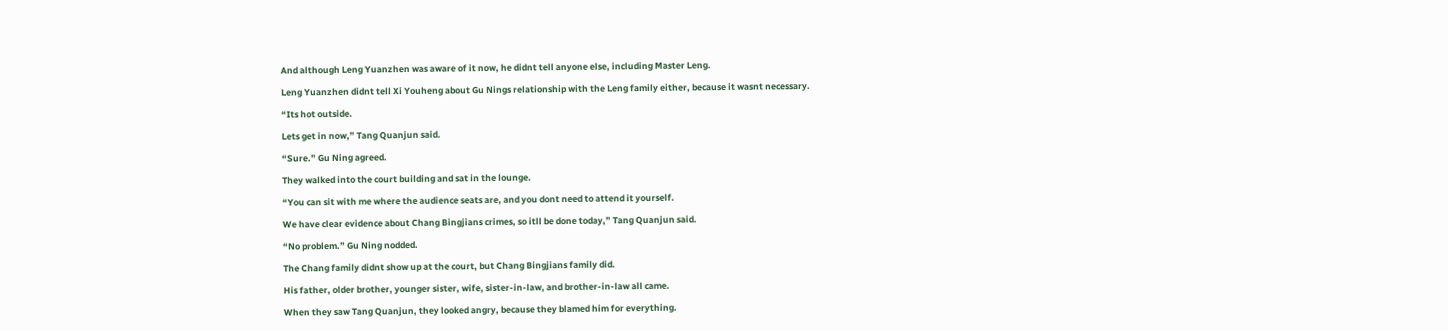And although Leng Yuanzhen was aware of it now, he didnt tell anyone else, including Master Leng.

Leng Yuanzhen didnt tell Xi Youheng about Gu Nings relationship with the Leng family either, because it wasnt necessary.

“Its hot outside.

Lets get in now,” Tang Quanjun said.

“Sure.” Gu Ning agreed.

They walked into the court building and sat in the lounge.

“You can sit with me where the audience seats are, and you dont need to attend it yourself.

We have clear evidence about Chang Bingjians crimes, so itll be done today,” Tang Quanjun said.

“No problem.” Gu Ning nodded.

The Chang family didnt show up at the court, but Chang Bingjians family did.

His father, older brother, younger sister, wife, sister-in-law, and brother-in-law all came.

When they saw Tang Quanjun, they looked angry, because they blamed him for everything.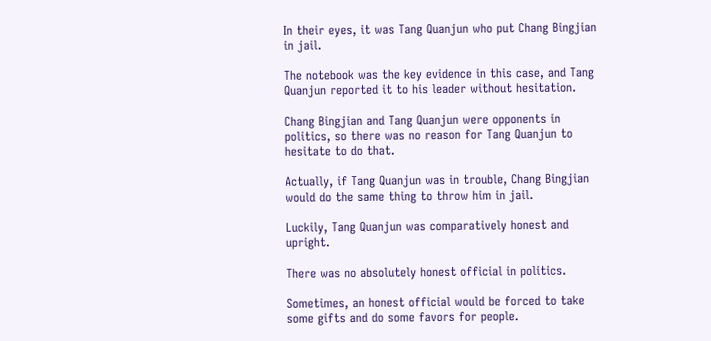In their eyes, it was Tang Quanjun who put Chang Bingjian in jail.

The notebook was the key evidence in this case, and Tang Quanjun reported it to his leader without hesitation.

Chang Bingjian and Tang Quanjun were opponents in politics, so there was no reason for Tang Quanjun to hesitate to do that.

Actually, if Tang Quanjun was in trouble, Chang Bingjian would do the same thing to throw him in jail.

Luckily, Tang Quanjun was comparatively honest and upright.

There was no absolutely honest official in politics.

Sometimes, an honest official would be forced to take some gifts and do some favors for people.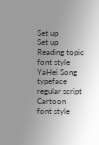Set up
Set up
Reading topic
font style
YaHei Song typeface regular script Cartoon
font style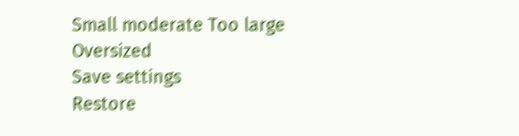Small moderate Too large Oversized
Save settings
Restore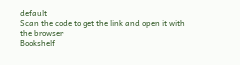default
Scan the code to get the link and open it with the browser
Bookshelf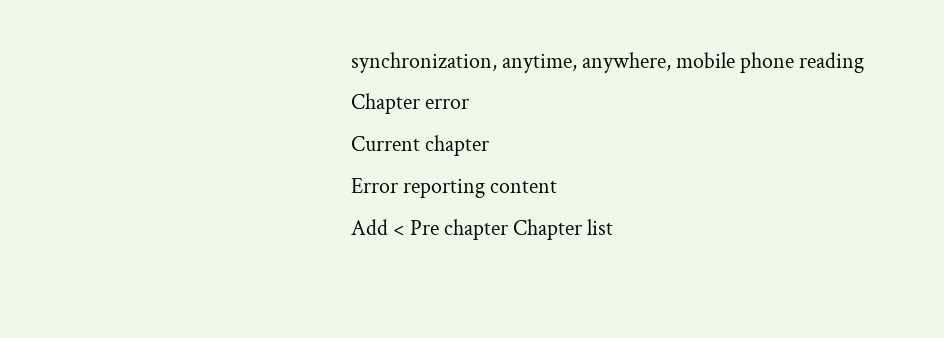synchronization, anytime, anywhere, mobile phone reading
Chapter error
Current chapter
Error reporting content
Add < Pre chapter Chapter list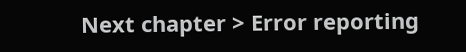Next chapter > Error reporting